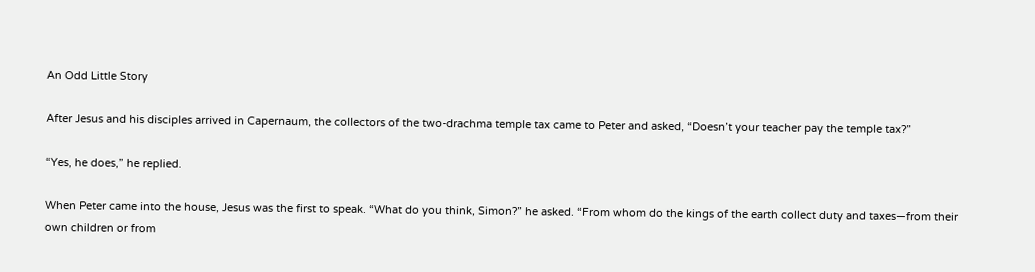An Odd Little Story

After Jesus and his disciples arrived in Capernaum, the collectors of the two-drachma temple tax came to Peter and asked, “Doesn’t your teacher pay the temple tax?”

“Yes, he does,” he replied.

When Peter came into the house, Jesus was the first to speak. “What do you think, Simon?” he asked. “From whom do the kings of the earth collect duty and taxes—from their own children or from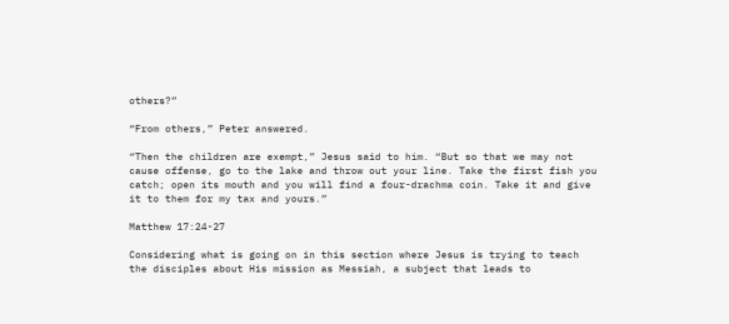others?”

“From others,” Peter answered.

“Then the children are exempt,” Jesus said to him. “But so that we may not cause offense, go to the lake and throw out your line. Take the first fish you catch; open its mouth and you will find a four-drachma coin. Take it and give it to them for my tax and yours.”

Matthew 17:24-27

Considering what is going on in this section where Jesus is trying to teach the disciples about His mission as Messiah, a subject that leads to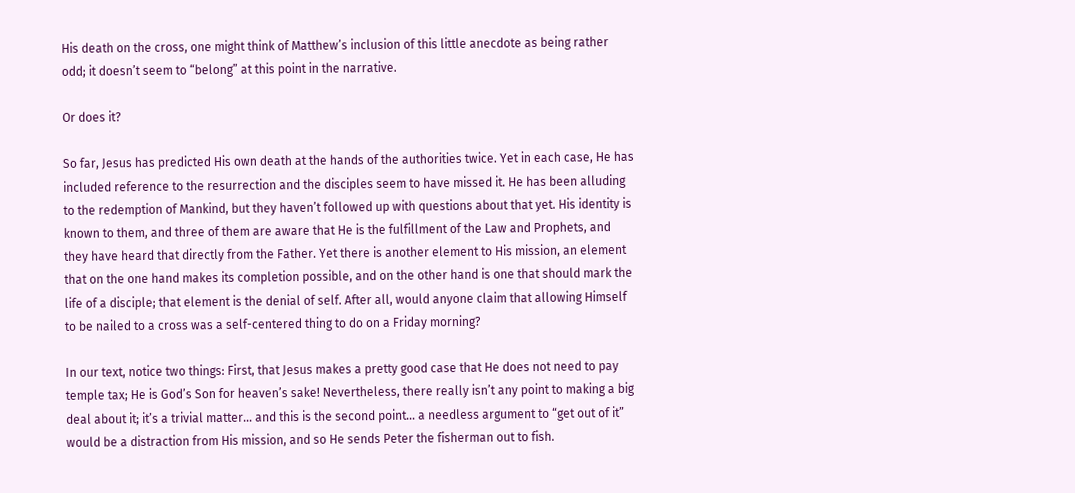His death on the cross, one might think of Matthew’s inclusion of this little anecdote as being rather odd; it doesn’t seem to “belong” at this point in the narrative.

Or does it?

So far, Jesus has predicted His own death at the hands of the authorities twice. Yet in each case, He has included reference to the resurrection and the disciples seem to have missed it. He has been alluding to the redemption of Mankind, but they haven’t followed up with questions about that yet. His identity is known to them, and three of them are aware that He is the fulfillment of the Law and Prophets, and they have heard that directly from the Father. Yet there is another element to His mission, an element that on the one hand makes its completion possible, and on the other hand is one that should mark the life of a disciple; that element is the denial of self. After all, would anyone claim that allowing Himself to be nailed to a cross was a self-centered thing to do on a Friday morning?

In our text, notice two things: First, that Jesus makes a pretty good case that He does not need to pay temple tax; He is God’s Son for heaven’s sake! Nevertheless, there really isn’t any point to making a big deal about it; it’s a trivial matter… and this is the second point… a needless argument to “get out of it” would be a distraction from His mission, and so He sends Peter the fisherman out to fish.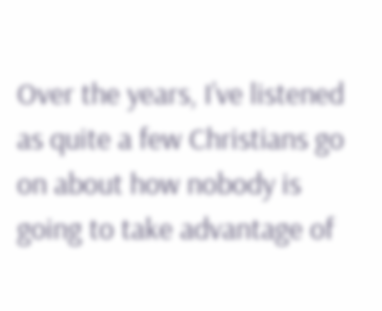Over the years, I’ve listened as quite a few Christians go on about how nobody is going to take advantage of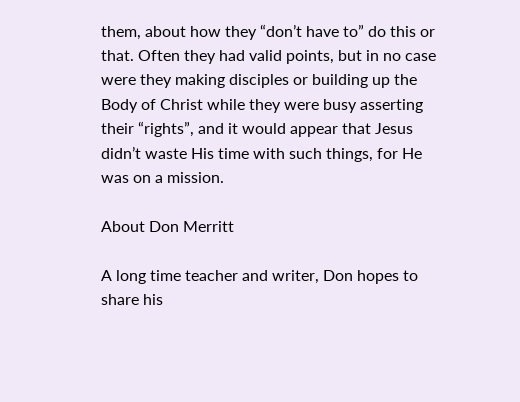them, about how they “don’t have to” do this or that. Often they had valid points, but in no case were they making disciples or building up the Body of Christ while they were busy asserting their “rights”, and it would appear that Jesus didn’t waste His time with such things, for He was on a mission.

About Don Merritt

A long time teacher and writer, Don hopes to share his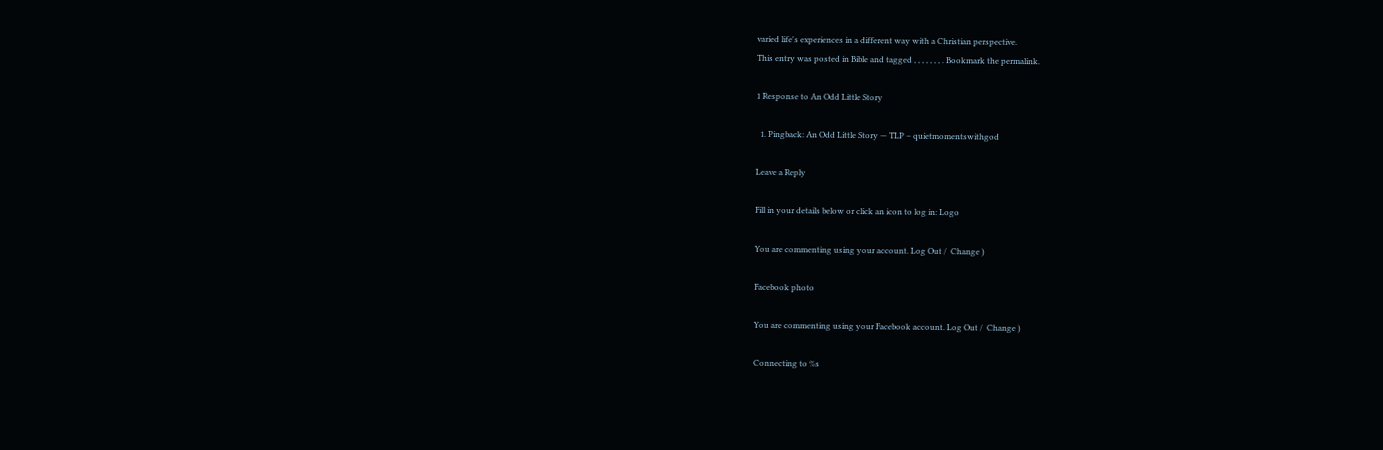varied life's experiences in a different way with a Christian perspective.
This entry was posted in Bible and tagged , , , , , , , . Bookmark the permalink.

1 Response to An Odd Little Story

  1. Pingback: An Odd Little Story — TLP – quietmomentswithgod

Leave a Reply

Fill in your details below or click an icon to log in: Logo

You are commenting using your account. Log Out /  Change )

Facebook photo

You are commenting using your Facebook account. Log Out /  Change )

Connecting to %s